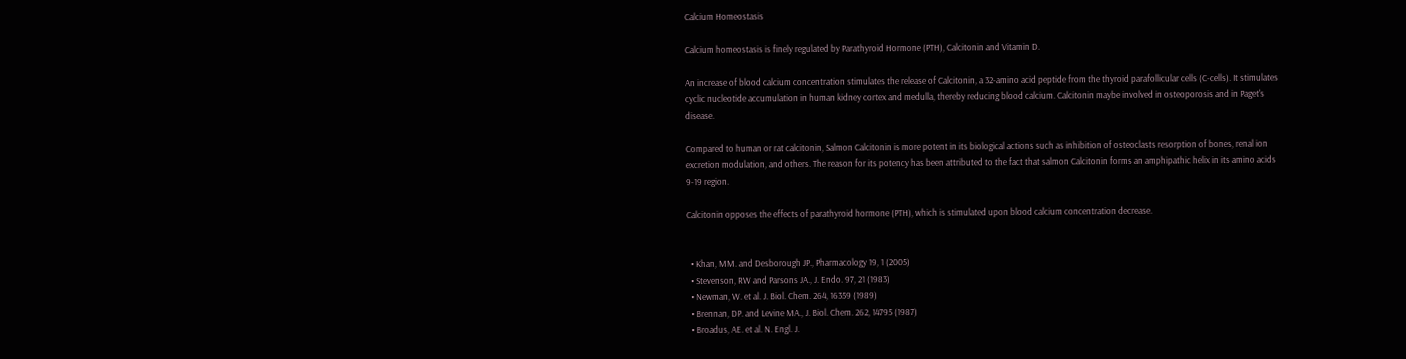Calcium Homeostasis

Calcium homeostasis is finely regulated by Parathyroid Hormone (PTH), Calcitonin and Vitamin D.

An increase of blood calcium concentration stimulates the release of Calcitonin, a 32-amino acid peptide from the thyroid parafollicular cells (C-cells). It stimulates cyclic nucleotide accumulation in human kidney cortex and medulla, thereby reducing blood calcium. Calcitonin maybe involved in osteoporosis and in Paget's disease.

Compared to human or rat calcitonin, Salmon Calcitonin is more potent in its biological actions such as inhibition of osteoclasts resorption of bones, renal ion excretion modulation, and others. The reason for its potency has been attributed to the fact that salmon Calcitonin forms an amphipathic helix in its amino acids 9-19 region.

Calcitonin opposes the effects of parathyroid hormone (PTH), which is stimulated upon blood calcium concentration decrease.


  • Khan, MM. and Desborough JP., Pharmacology 19, 1 (2005)
  • Stevenson, RW and Parsons JA., J. Endo. 97, 21 (1983)
  • Newman, W. et al. J. Biol. Chem. 264, 16359 (1989)
  • Brennan, DP. and Levine MA., J. Biol. Chem. 262, 14795 (1987)
  • Broadus, AE. et al. N. Engl. J.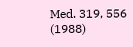Med. 319, 556 (1988)